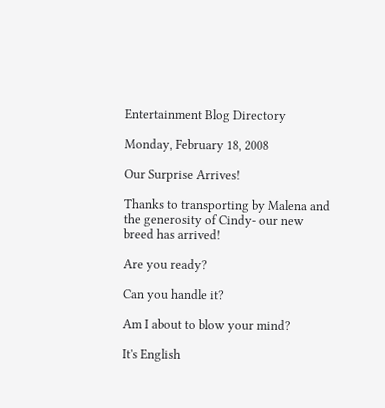Entertainment Blog Directory

Monday, February 18, 2008

Our Surprise Arrives!

Thanks to transporting by Malena and the generosity of Cindy- our new breed has arrived!

Are you ready?

Can you handle it?

Am I about to blow your mind?

It's English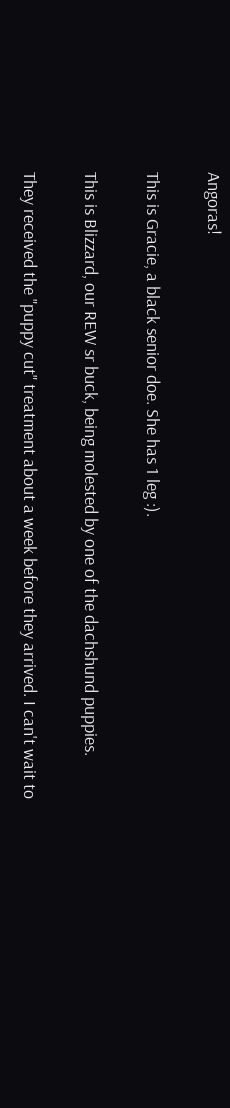Angoras!

This is Gracie, a black senior doe. She has 1 leg :).

This is Blizzard, our REW sr buck, being molested by one of the dachshund puppies.

They received the "puppy cut" treatment about a week before they arrived. I can't wait to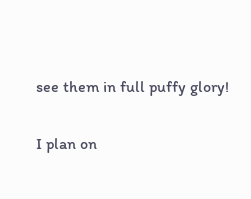see them in full puffy glory!

I plan on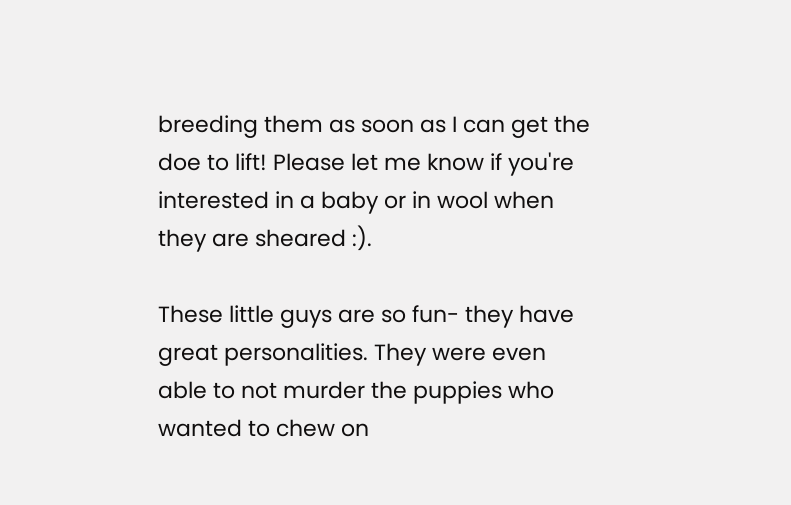breeding them as soon as I can get the doe to lift! Please let me know if you're interested in a baby or in wool when they are sheared :).

These little guys are so fun- they have great personalities. They were even able to not murder the puppies who wanted to chew on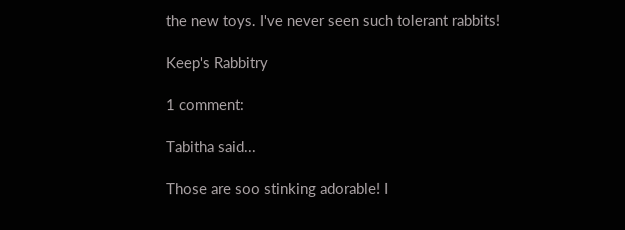the new toys. I've never seen such tolerant rabbits!

Keep's Rabbitry

1 comment:

Tabitha said...

Those are soo stinking adorable! I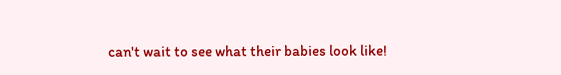can't wait to see what their babies look like!